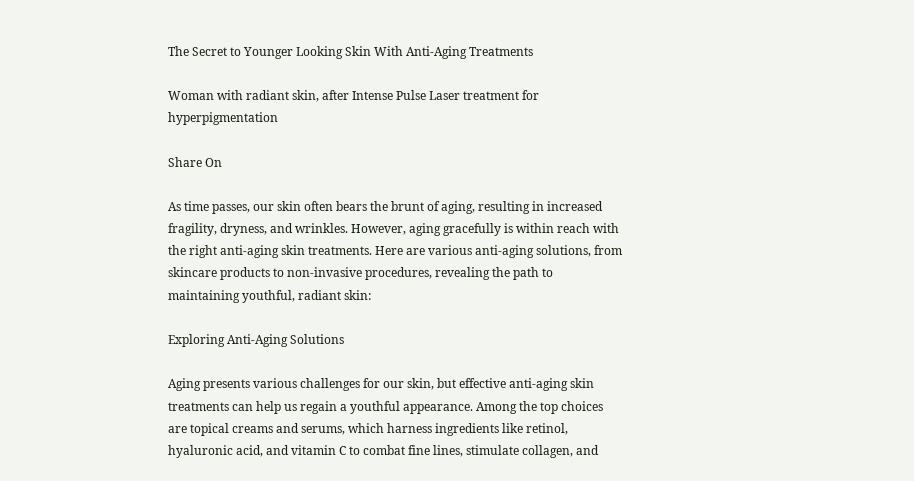The Secret to Younger Looking Skin With Anti-Aging Treatments

Woman with radiant skin, after Intense Pulse Laser treatment for hyperpigmentation

Share On

As time passes, our skin often bears the brunt of aging, resulting in increased fragility, dryness, and wrinkles. However, aging gracefully is within reach with the right anti-aging skin treatments. Here are various anti-aging solutions, from skincare products to non-invasive procedures, revealing the path to maintaining youthful, radiant skin:

Exploring Anti-Aging Solutions

Aging presents various challenges for our skin, but effective anti-aging skin treatments can help us regain a youthful appearance. Among the top choices are topical creams and serums, which harness ingredients like retinol, hyaluronic acid, and vitamin C to combat fine lines, stimulate collagen, and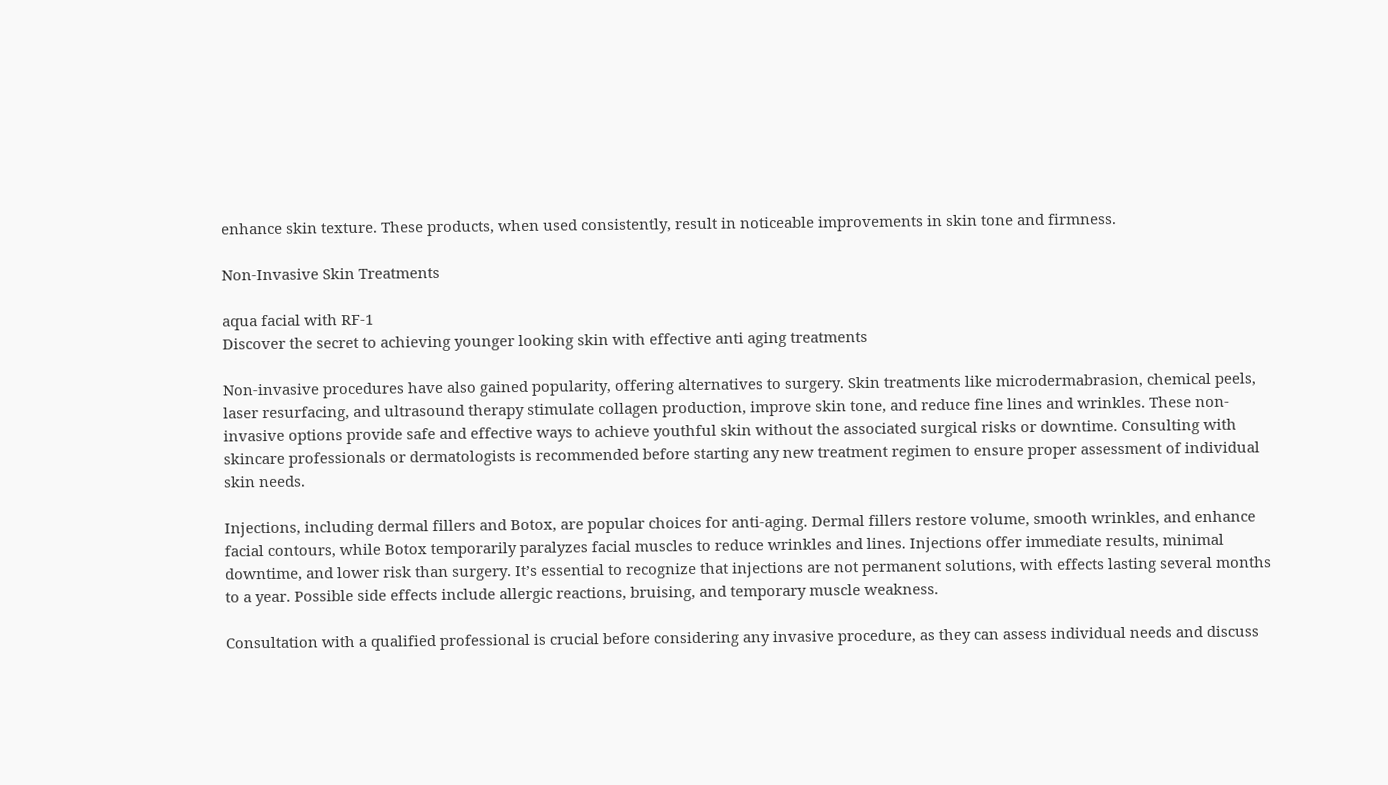enhance skin texture. These products, when used consistently, result in noticeable improvements in skin tone and firmness.

Non-Invasive Skin Treatments

aqua facial with RF-1
Discover the secret to achieving younger looking skin with effective anti aging treatments

Non-invasive procedures have also gained popularity, offering alternatives to surgery. Skin treatments like microdermabrasion, chemical peels, laser resurfacing, and ultrasound therapy stimulate collagen production, improve skin tone, and reduce fine lines and wrinkles. These non-invasive options provide safe and effective ways to achieve youthful skin without the associated surgical risks or downtime. Consulting with skincare professionals or dermatologists is recommended before starting any new treatment regimen to ensure proper assessment of individual skin needs.

Injections, including dermal fillers and Botox, are popular choices for anti-aging. Dermal fillers restore volume, smooth wrinkles, and enhance facial contours, while Botox temporarily paralyzes facial muscles to reduce wrinkles and lines. Injections offer immediate results, minimal downtime, and lower risk than surgery. It’s essential to recognize that injections are not permanent solutions, with effects lasting several months to a year. Possible side effects include allergic reactions, bruising, and temporary muscle weakness.

Consultation with a qualified professional is crucial before considering any invasive procedure, as they can assess individual needs and discuss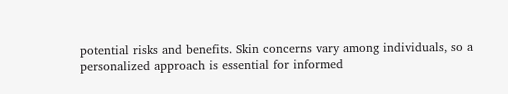potential risks and benefits. Skin concerns vary among individuals, so a personalized approach is essential for informed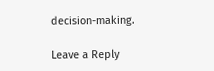decision-making.

Leave a Reply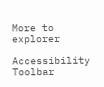More to explorer

Accessibility Toolbar